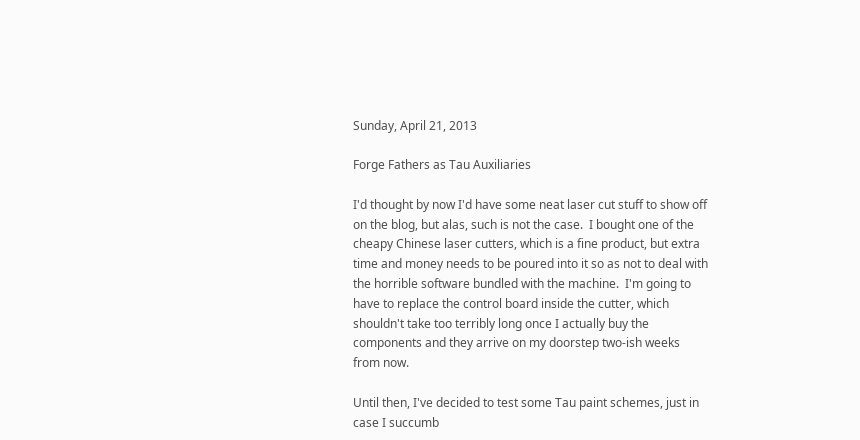Sunday, April 21, 2013

Forge Fathers as Tau Auxiliaries

I'd thought by now I'd have some neat laser cut stuff to show off on the blog, but alas, such is not the case.  I bought one of the cheapy Chinese laser cutters, which is a fine product, but extra time and money needs to be poured into it so as not to deal with the horrible software bundled with the machine.  I'm going to have to replace the control board inside the cutter, which shouldn't take too terribly long once I actually buy the components and they arrive on my doorstep two-ish weeks from now.

Until then, I've decided to test some Tau paint schemes, just in case I succumb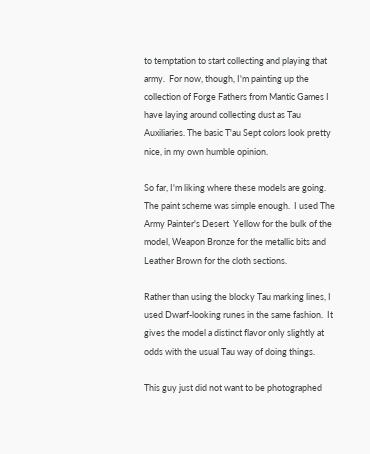to temptation to start collecting and playing that army.  For now, though, I'm painting up the collection of Forge Fathers from Mantic Games I have laying around collecting dust as Tau Auxiliaries. The basic T'au Sept colors look pretty nice, in my own humble opinion.

So far, I'm liking where these models are going.  The paint scheme was simple enough.  I used The Army Painter's Desert  Yellow for the bulk of the model, Weapon Bronze for the metallic bits and Leather Brown for the cloth sections.

Rather than using the blocky Tau marking lines, I used Dwarf-looking runes in the same fashion.  It gives the model a distinct flavor only slightly at odds with the usual Tau way of doing things.

This guy just did not want to be photographed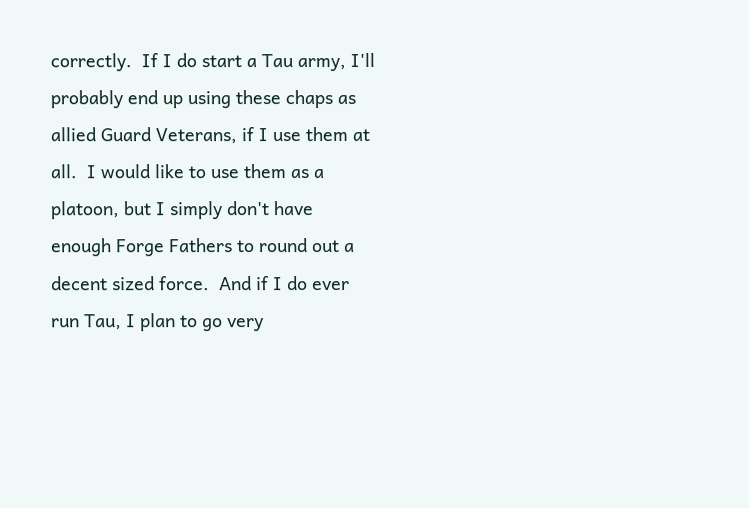correctly.  If I do start a Tau army, I'll probably end up using these chaps as allied Guard Veterans, if I use them at all.  I would like to use them as a platoon, but I simply don't have enough Forge Fathers to round out a decent sized force.  And if I do ever run Tau, I plan to go very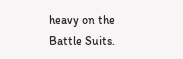heavy on the Battle Suits.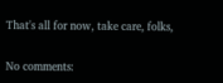That's all for now, take care, folks,

No comments: